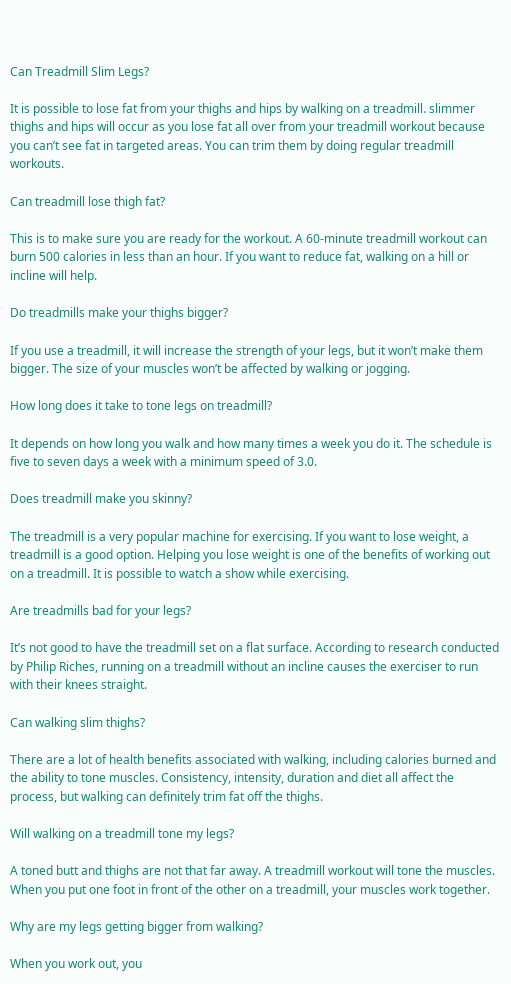Can Treadmill Slim Legs?

It is possible to lose fat from your thighs and hips by walking on a treadmill. slimmer thighs and hips will occur as you lose fat all over from your treadmill workout because you can’t see fat in targeted areas. You can trim them by doing regular treadmill workouts.

Can treadmill lose thigh fat?

This is to make sure you are ready for the workout. A 60-minute treadmill workout can burn 500 calories in less than an hour. If you want to reduce fat, walking on a hill or incline will help.

Do treadmills make your thighs bigger?

If you use a treadmill, it will increase the strength of your legs, but it won’t make them bigger. The size of your muscles won’t be affected by walking or jogging.

How long does it take to tone legs on treadmill?

It depends on how long you walk and how many times a week you do it. The schedule is five to seven days a week with a minimum speed of 3.0.

Does treadmill make you skinny?

The treadmill is a very popular machine for exercising. If you want to lose weight, a treadmill is a good option. Helping you lose weight is one of the benefits of working out on a treadmill. It is possible to watch a show while exercising.

Are treadmills bad for your legs?

It’s not good to have the treadmill set on a flat surface. According to research conducted by Philip Riches, running on a treadmill without an incline causes the exerciser to run with their knees straight.

Can walking slim thighs?

There are a lot of health benefits associated with walking, including calories burned and the ability to tone muscles. Consistency, intensity, duration and diet all affect the process, but walking can definitely trim fat off the thighs.

Will walking on a treadmill tone my legs?

A toned butt and thighs are not that far away. A treadmill workout will tone the muscles. When you put one foot in front of the other on a treadmill, your muscles work together.

Why are my legs getting bigger from walking?

When you work out, you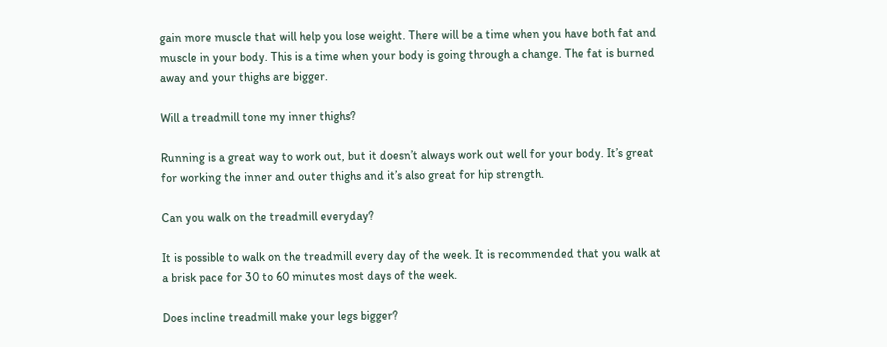gain more muscle that will help you lose weight. There will be a time when you have both fat and muscle in your body. This is a time when your body is going through a change. The fat is burned away and your thighs are bigger.

Will a treadmill tone my inner thighs?

Running is a great way to work out, but it doesn’t always work out well for your body. It’s great for working the inner and outer thighs and it’s also great for hip strength.

Can you walk on the treadmill everyday?

It is possible to walk on the treadmill every day of the week. It is recommended that you walk at a brisk pace for 30 to 60 minutes most days of the week.

Does incline treadmill make your legs bigger?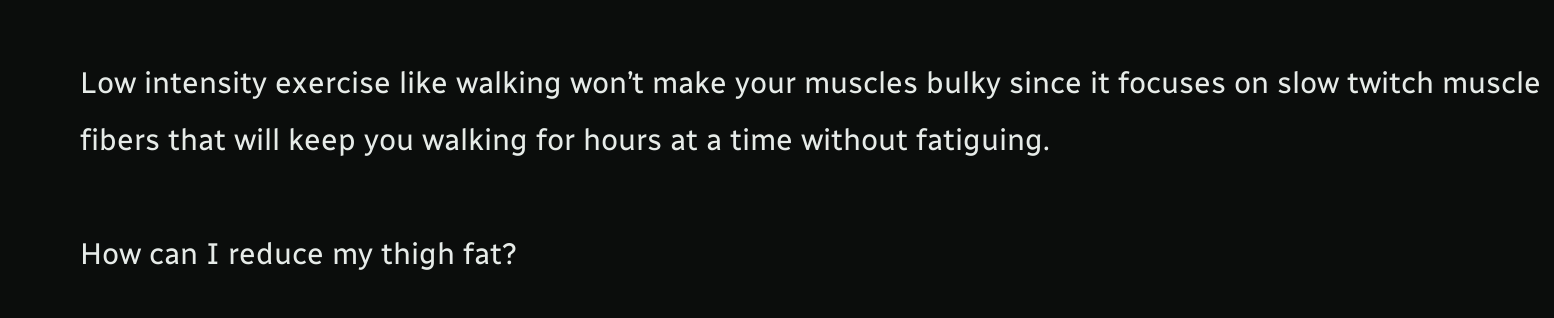Low intensity exercise like walking won’t make your muscles bulky since it focuses on slow twitch muscle fibers that will keep you walking for hours at a time without fatiguing.

How can I reduce my thigh fat?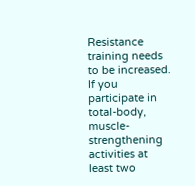Resistance training needs to be increased. If you participate in total-body, muscle- strengthening activities at least two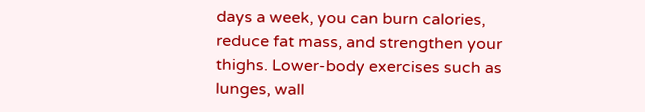days a week, you can burn calories, reduce fat mass, and strengthen your thighs. Lower-body exercises such as lunges, wall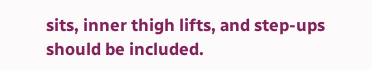sits, inner thigh lifts, and step-ups should be included.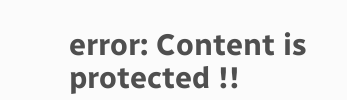error: Content is protected !!